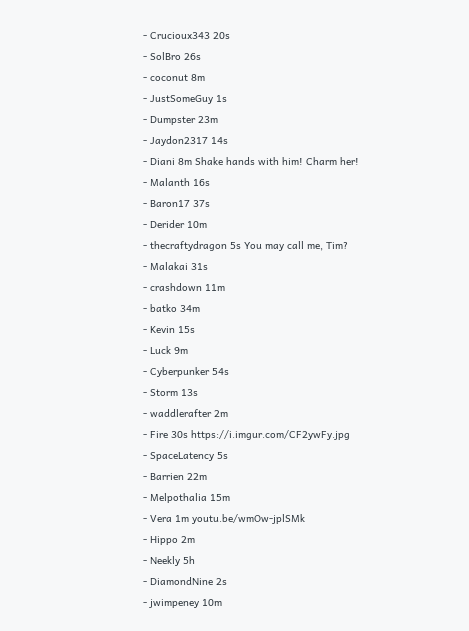- Crucioux343 20s
- SolBro 26s
- coconut 8m
- JustSomeGuy 1s
- Dumpster 23m
- Jaydon2317 14s
- Diani 8m Shake hands with him! Charm her!
- Malanth 16s
- Baron17 37s
- Derider 10m
- thecraftydragon 5s You may call me, Tim?
- Malakai 31s
- crashdown 11m
- batko 34m
- Kevin 15s
- Luck 9m
- Cyberpunker 54s
- Storm 13s
- waddlerafter 2m
- Fire 30s https://i.imgur.com/CF2ywFy.jpg
- SpaceLatency 5s
- Barrien 22m
- Melpothalia 15m
- Vera 1m youtu.be/wmOw-jplSMk
- Hippo 2m
- Neekly 5h
- DiamondNine 2s
- jwimpeney 10m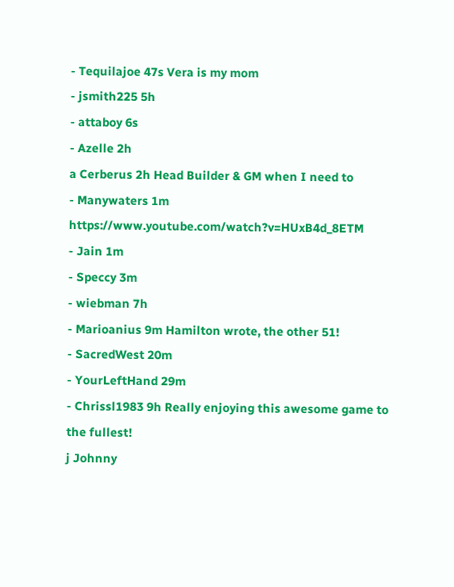- Tequilajoe 47s Vera is my mom
- jsmith225 5h
- attaboy 6s
- Azelle 2h
a Cerberus 2h Head Builder & GM when I need to
- Manywaters 1m https://www.youtube.com/watch?v=HUxB4d_8ETM
- Jain 1m
- Speccy 3m
- wiebman 7h
- Marioanius 9m Hamilton wrote, the other 51!
- SacredWest 20m
- YourLeftHand 29m
- Chrissl1983 9h Really enjoying this awesome game to the fullest!
j Johnny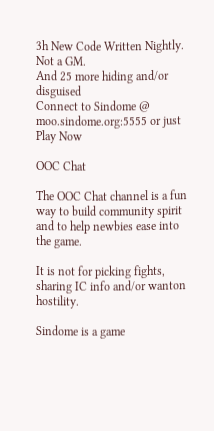3h New Code Written Nightly. Not a GM.
And 25 more hiding and/or disguised
Connect to Sindome @ moo.sindome.org:5555 or just Play Now

OOC Chat

The OOC Chat channel is a fun way to build community spirit and to help newbies ease into the game.

It is not for picking fights, sharing IC info and/or wanton hostility.

Sindome is a game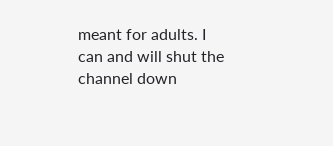meant for adults. I can and will shut the channel down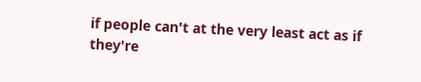if people can't at the very least act as if they're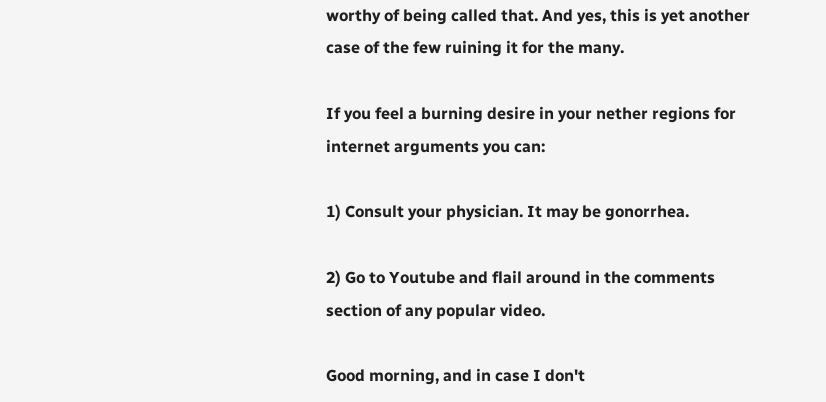worthy of being called that. And yes, this is yet another case of the few ruining it for the many.

If you feel a burning desire in your nether regions for internet arguments you can:

1) Consult your physician. It may be gonorrhea.

2) Go to Youtube and flail around in the comments section of any popular video.

Good morning, and in case I don't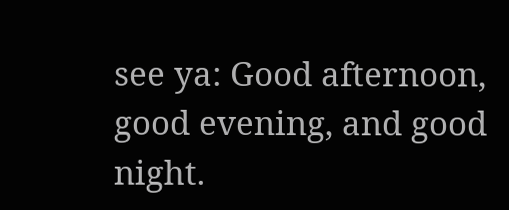see ya: Good afternoon, good evening, and good night.